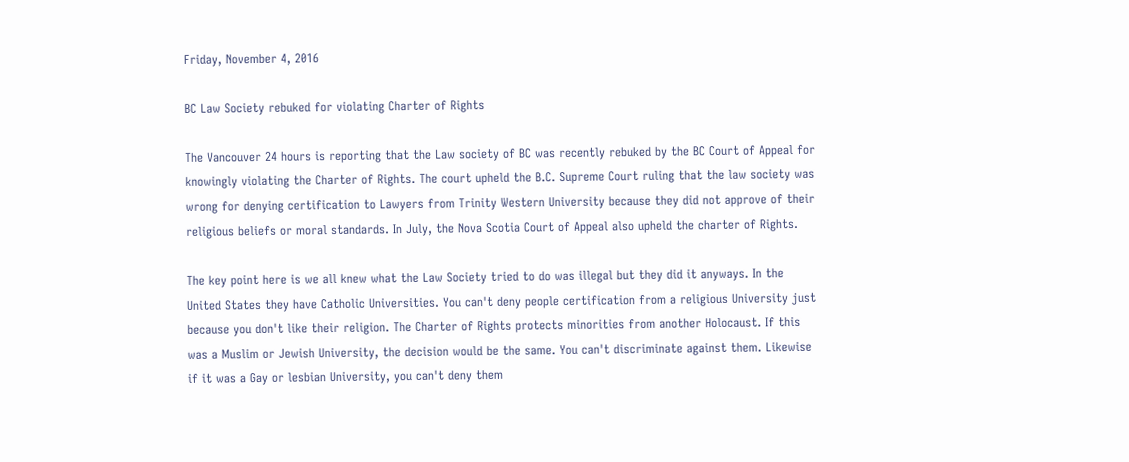Friday, November 4, 2016

BC Law Society rebuked for violating Charter of Rights

The Vancouver 24 hours is reporting that the Law society of BC was recently rebuked by the BC Court of Appeal for knowingly violating the Charter of Rights. The court upheld the B.C. Supreme Court ruling that the law society was wrong for denying certification to Lawyers from Trinity Western University because they did not approve of their religious beliefs or moral standards. In July, the Nova Scotia Court of Appeal also upheld the charter of Rights.

The key point here is we all knew what the Law Society tried to do was illegal but they did it anyways. In the United States they have Catholic Universities. You can't deny people certification from a religious University just because you don't like their religion. The Charter of Rights protects minorities from another Holocaust. If this was a Muslim or Jewish University, the decision would be the same. You can't discriminate against them. Likewise if it was a Gay or lesbian University, you can't deny them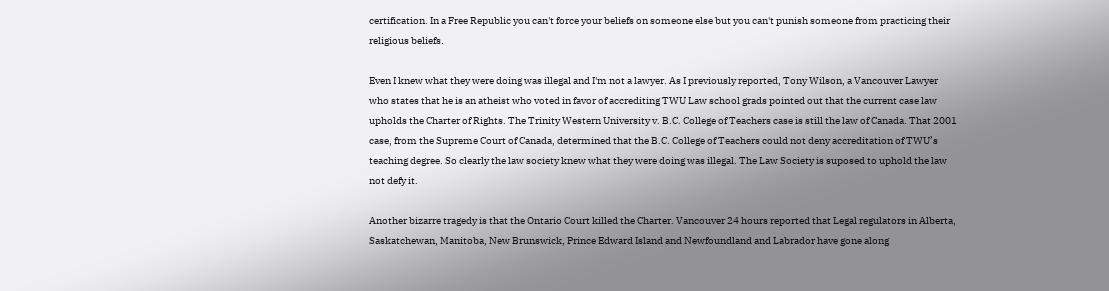certification. In a Free Republic you can't force your beliefs on someone else but you can't punish someone from practicing their religious beliefs.

Even I knew what they were doing was illegal and I'm not a lawyer. As I previously reported, Tony Wilson, a Vancouver Lawyer who states that he is an atheist who voted in favor of accrediting TWU Law school grads pointed out that the current case law upholds the Charter of Rights. The Trinity Western University v. B.C. College of Teachers case is still the law of Canada. That 2001 case, from the Supreme Court of Canada, determined that the B.C. College of Teachers could not deny accreditation of TWU’s teaching degree. So clearly the law society knew what they were doing was illegal. The Law Society is suposed to uphold the law not defy it.

Another bizarre tragedy is that the Ontario Court killed the Charter. Vancouver 24 hours reported that Legal regulators in Alberta, Saskatchewan, Manitoba, New Brunswick, Prince Edward Island and Newfoundland and Labrador have gone along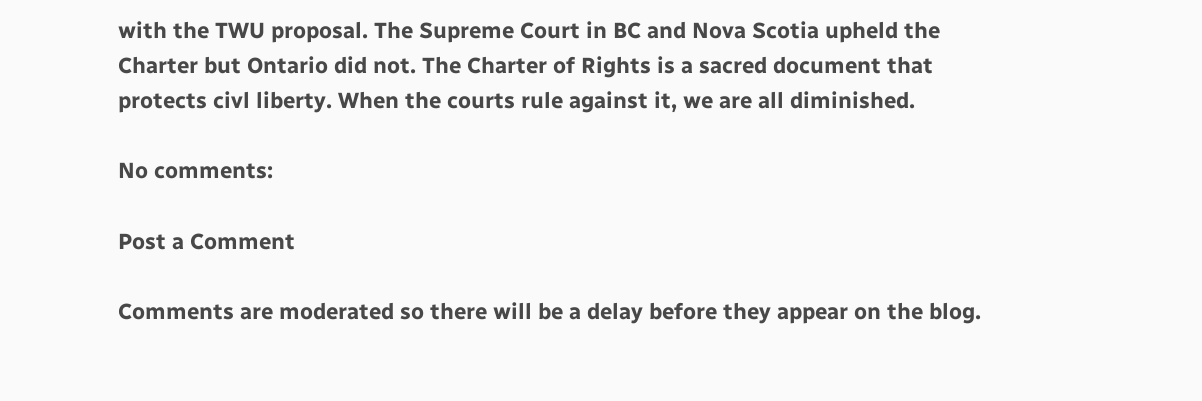with the TWU proposal. The Supreme Court in BC and Nova Scotia upheld the Charter but Ontario did not. The Charter of Rights is a sacred document that protects civl liberty. When the courts rule against it, we are all diminished.

No comments:

Post a Comment

Comments are moderated so there will be a delay before they appear on the blog.